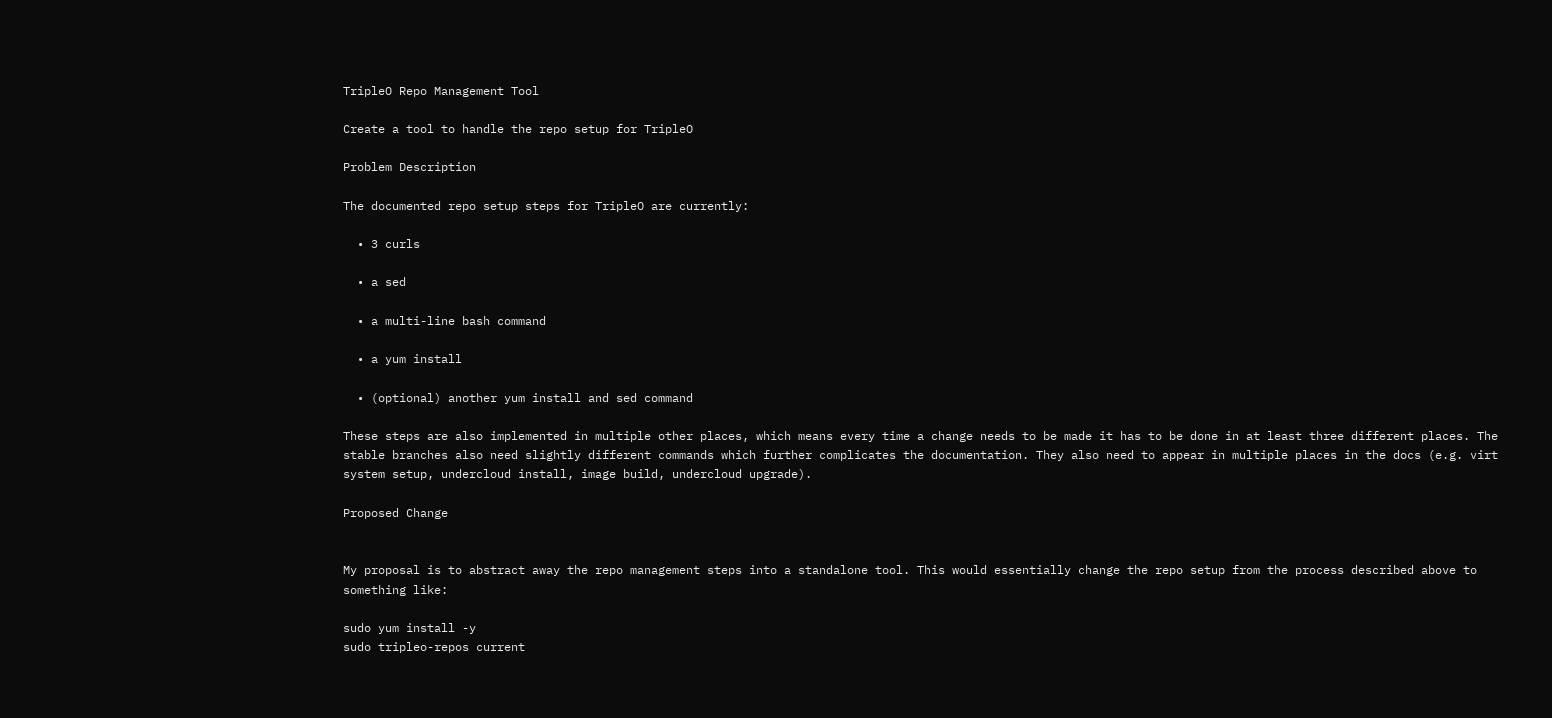TripleO Repo Management Tool

Create a tool to handle the repo setup for TripleO

Problem Description

The documented repo setup steps for TripleO are currently:

  • 3 curls

  • a sed

  • a multi-line bash command

  • a yum install

  • (optional) another yum install and sed command

These steps are also implemented in multiple other places, which means every time a change needs to be made it has to be done in at least three different places. The stable branches also need slightly different commands which further complicates the documentation. They also need to appear in multiple places in the docs (e.g. virt system setup, undercloud install, image build, undercloud upgrade).

Proposed Change


My proposal is to abstract away the repo management steps into a standalone tool. This would essentially change the repo setup from the process described above to something like:

sudo yum install -y
sudo tripleo-repos current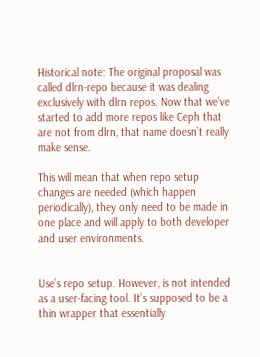Historical note: The original proposal was called dlrn-repo because it was dealing exclusively with dlrn repos. Now that we’ve started to add more repos like Ceph that are not from dlrn, that name doesn’t really make sense.

This will mean that when repo setup changes are needed (which happen periodically), they only need to be made in one place and will apply to both developer and user environments.


Use’s repo setup. However, is not intended as a user-facing tool. It’s supposed to be a thin wrapper that essentially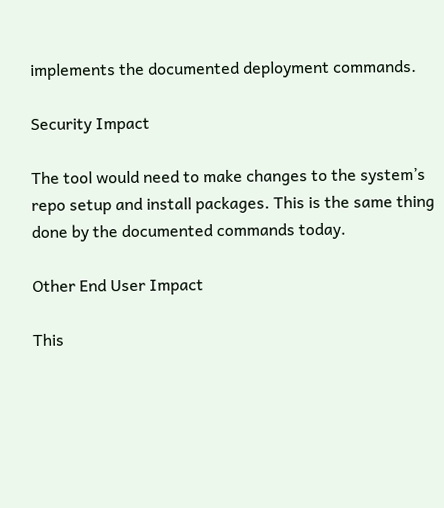implements the documented deployment commands.

Security Impact

The tool would need to make changes to the system’s repo setup and install packages. This is the same thing done by the documented commands today.

Other End User Impact

This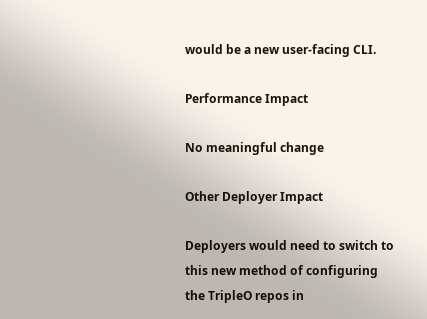would be a new user-facing CLI.

Performance Impact

No meaningful change

Other Deployer Impact

Deployers would need to switch to this new method of configuring the TripleO repos in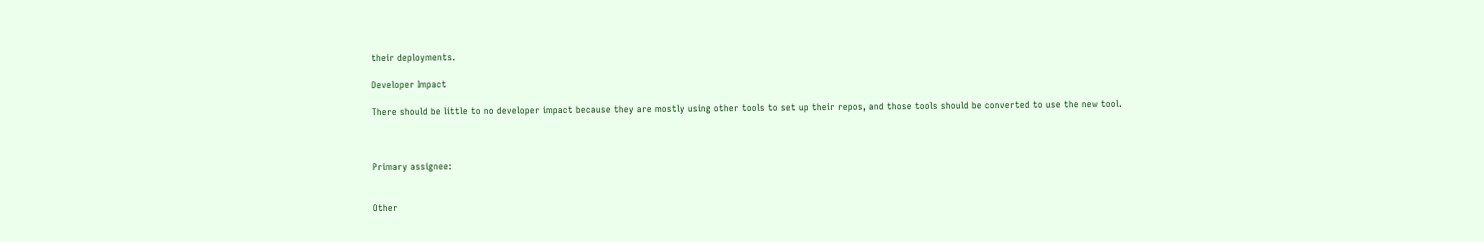their deployments.

Developer Impact

There should be little to no developer impact because they are mostly using other tools to set up their repos, and those tools should be converted to use the new tool.



Primary assignee:


Other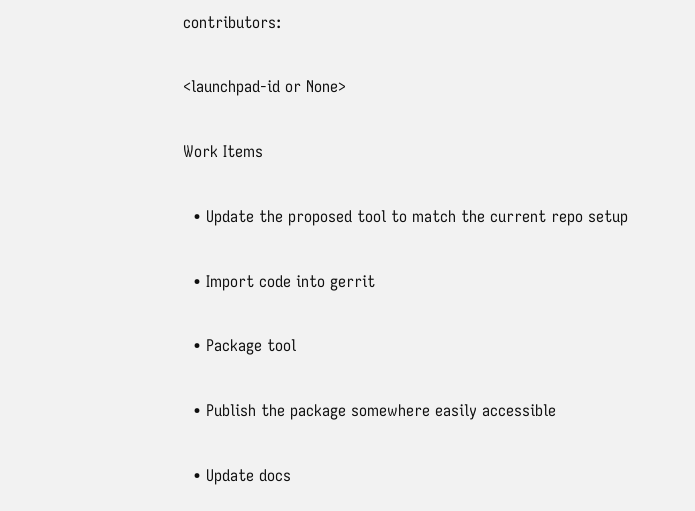contributors:

<launchpad-id or None>

Work Items

  • Update the proposed tool to match the current repo setup

  • Import code into gerrit

  • Package tool

  • Publish the package somewhere easily accessible

  • Update docs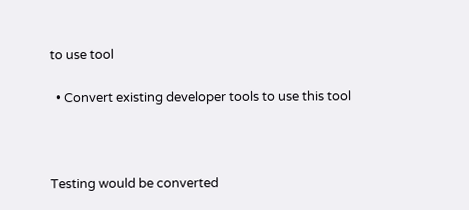to use tool

  • Convert existing developer tools to use this tool



Testing would be converted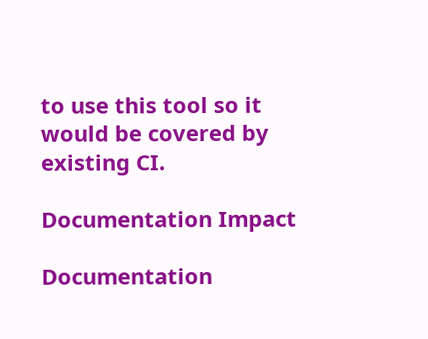to use this tool so it would be covered by existing CI.

Documentation Impact

Documentation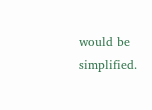would be simplified.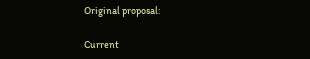Original proposal:

Current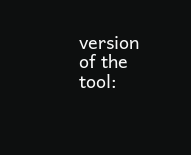version of the tool: